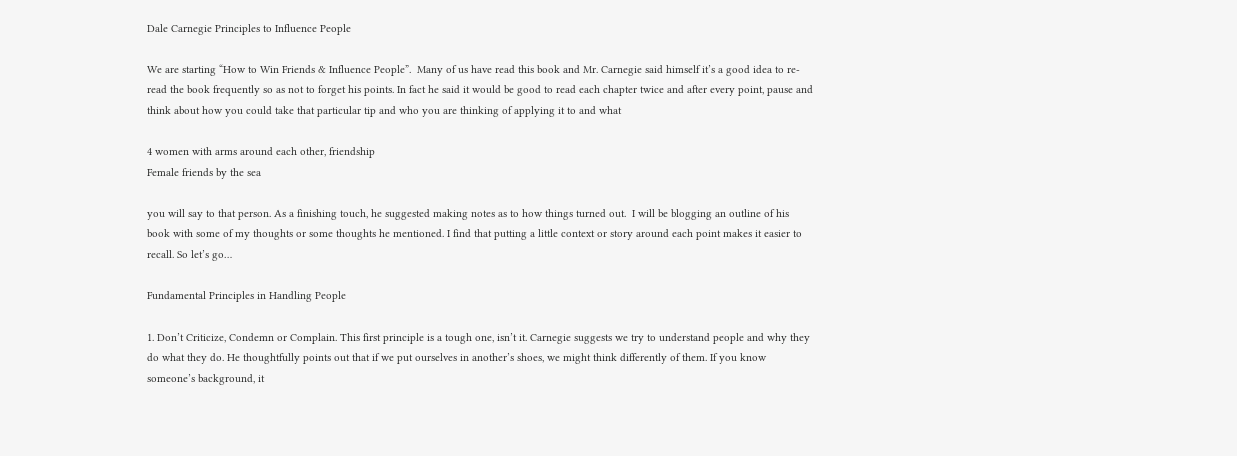Dale Carnegie Principles to Influence People

We are starting “How to Win Friends & Influence People”.  Many of us have read this book and Mr. Carnegie said himself it’s a good idea to re-read the book frequently so as not to forget his points. In fact he said it would be good to read each chapter twice and after every point, pause and think about how you could take that particular tip and who you are thinking of applying it to and what

4 women with arms around each other, friendship
Female friends by the sea

you will say to that person. As a finishing touch, he suggested making notes as to how things turned out.  I will be blogging an outline of his book with some of my thoughts or some thoughts he mentioned. I find that putting a little context or story around each point makes it easier to recall. So let’s go…

Fundamental Principles in Handling People

1. Don’t Criticize, Condemn or Complain. This first principle is a tough one, isn’t it. Carnegie suggests we try to understand people and why they do what they do. He thoughtfully points out that if we put ourselves in another’s shoes, we might think differently of them. If you know someone’s background, it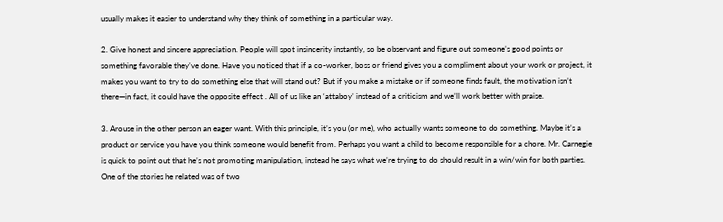usually makes it easier to understand why they think of something in a particular way.

2. Give honest and sincere appreciation. People will spot insincerity instantly, so be observant and figure out someone’s good points or something favorable they’ve done. Have you noticed that if a co-worker, boss or friend gives you a compliment about your work or project, it makes you want to try to do something else that will stand out? But if you make a mistake or if someone finds fault, the motivation isn’t there—in fact, it could have the opposite effect . All of us like an ‘attaboy’ instead of a criticism and we’ll work better with praise.

3. Arouse in the other person an eager want. With this principle, it’s you (or me), who actually wants someone to do something. Maybe it’s a product or service you have you think someone would benefit from. Perhaps you want a child to become responsible for a chore. Mr. Carnegie is quick to point out that he’s not promoting manipulation, instead he says what we’re trying to do should result in a win/win for both parties. One of the stories he related was of two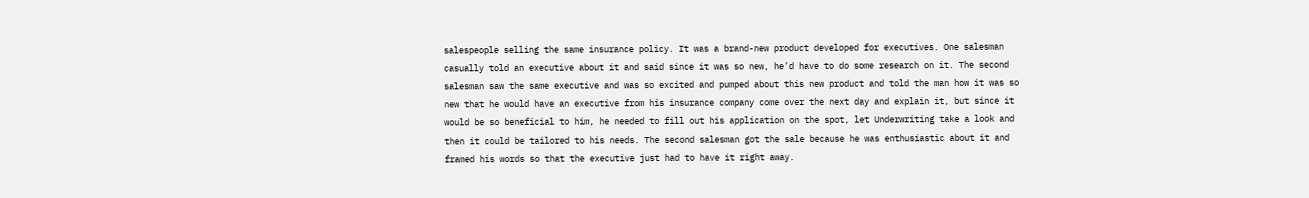salespeople selling the same insurance policy. It was a brand-new product developed for executives. One salesman casually told an executive about it and said since it was so new, he’d have to do some research on it. The second salesman saw the same executive and was so excited and pumped about this new product and told the man how it was so new that he would have an executive from his insurance company come over the next day and explain it, but since it would be so beneficial to him, he needed to fill out his application on the spot, let Underwriting take a look and then it could be tailored to his needs. The second salesman got the sale because he was enthusiastic about it and framed his words so that the executive just had to have it right away.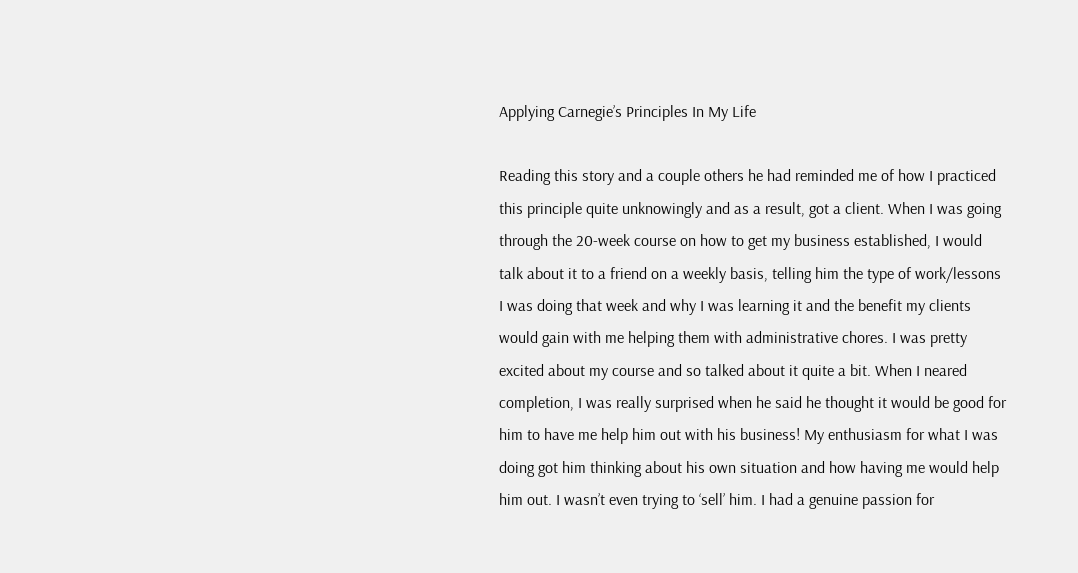Applying Carnegie’s Principles In My Life

Reading this story and a couple others he had reminded me of how I practiced this principle quite unknowingly and as a result, got a client. When I was going through the 20-week course on how to get my business established, I would talk about it to a friend on a weekly basis, telling him the type of work/lessons I was doing that week and why I was learning it and the benefit my clients would gain with me helping them with administrative chores. I was pretty excited about my course and so talked about it quite a bit. When I neared completion, I was really surprised when he said he thought it would be good for him to have me help him out with his business! My enthusiasm for what I was doing got him thinking about his own situation and how having me would help him out. I wasn’t even trying to ‘sell’ him. I had a genuine passion for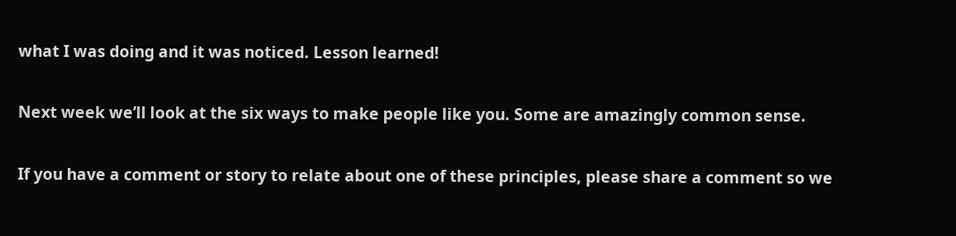what I was doing and it was noticed. Lesson learned!

Next week we’ll look at the six ways to make people like you. Some are amazingly common sense.

If you have a comment or story to relate about one of these principles, please share a comment so we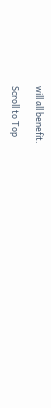will all benefit.

Scroll to Top